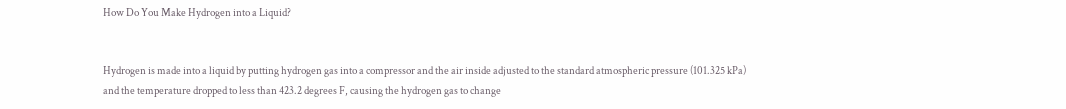How Do You Make Hydrogen into a Liquid?


Hydrogen is made into a liquid by putting hydrogen gas into a compressor and the air inside adjusted to the standard atmospheric pressure (101.325 kPa) and the temperature dropped to less than 423.2 degrees F, causing the hydrogen gas to change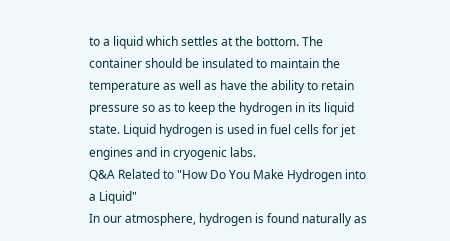to a liquid which settles at the bottom. The container should be insulated to maintain the temperature as well as have the ability to retain pressure so as to keep the hydrogen in its liquid state. Liquid hydrogen is used in fuel cells for jet engines and in cryogenic labs.
Q&A Related to "How Do You Make Hydrogen into a Liquid"
In our atmosphere, hydrogen is found naturally as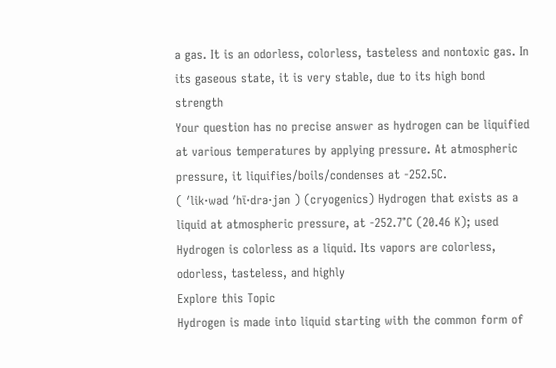a gas. It is an odorless, colorless, tasteless and nontoxic gas. In its gaseous state, it is very stable, due to its high bond strength
Your question has no precise answer as hydrogen can be liquified at various temperatures by applying pressure. At atmospheric pressure, it liquifies/boils/condenses at -252.5C.
( ′lik·wəd ′hī·drə·jən ) (cryogenics) Hydrogen that exists as a liquid at atmospheric pressure, at -252.7°C (20.46 K); used
Hydrogen is colorless as a liquid. Its vapors are colorless, odorless, tasteless, and highly
Explore this Topic
Hydrogen is made into liquid starting with the common form of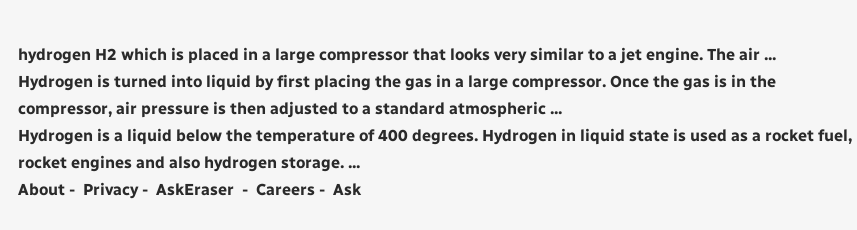hydrogen H2 which is placed in a large compressor that looks very similar to a jet engine. The air ...
Hydrogen is turned into liquid by first placing the gas in a large compressor. Once the gas is in the compressor, air pressure is then adjusted to a standard atmospheric ...
Hydrogen is a liquid below the temperature of 400 degrees. Hydrogen in liquid state is used as a rocket fuel, rocket engines and also hydrogen storage. ...
About -  Privacy -  AskEraser  -  Careers -  Ask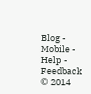Blog -  Mobile -  Help -  Feedback © 2014